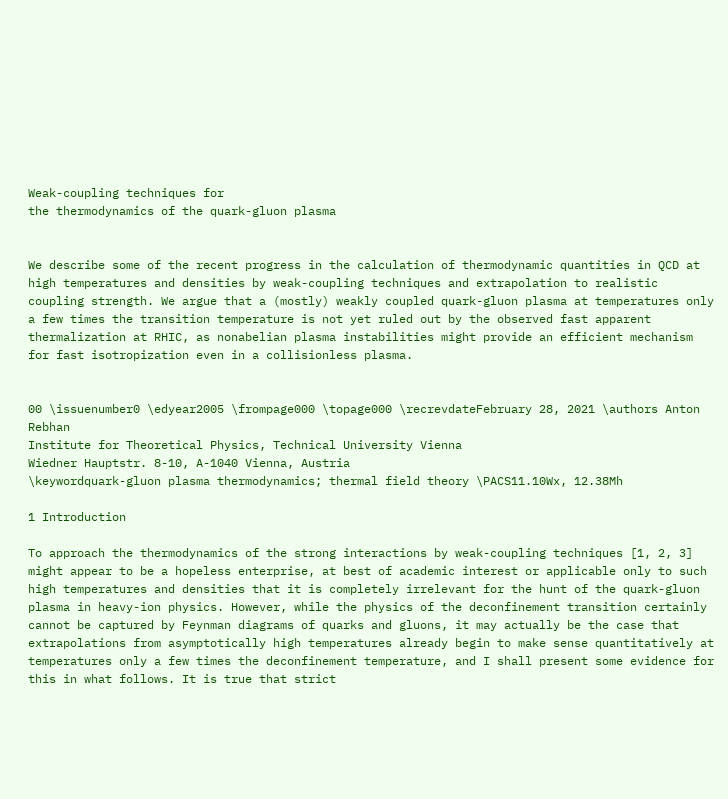Weak-coupling techniques for
the thermodynamics of the quark-gluon plasma


We describe some of the recent progress in the calculation of thermodynamic quantities in QCD at high temperatures and densities by weak-coupling techniques and extrapolation to realistic coupling strength. We argue that a (mostly) weakly coupled quark-gluon plasma at temperatures only a few times the transition temperature is not yet ruled out by the observed fast apparent thermalization at RHIC, as nonabelian plasma instabilities might provide an efficient mechanism for fast isotropization even in a collisionless plasma.


00 \issuenumber0 \edyear2005 \frompage000 \topage000 \recrevdateFebruary 28, 2021 \authors Anton Rebhan
Institute for Theoretical Physics, Technical University Vienna
Wiedner Hauptstr. 8-10, A-1040 Vienna, Austria
\keywordquark-gluon plasma thermodynamics; thermal field theory \PACS11.10Wx, 12.38Mh

1 Introduction

To approach the thermodynamics of the strong interactions by weak-coupling techniques [1, 2, 3] might appear to be a hopeless enterprise, at best of academic interest or applicable only to such high temperatures and densities that it is completely irrelevant for the hunt of the quark-gluon plasma in heavy-ion physics. However, while the physics of the deconfinement transition certainly cannot be captured by Feynman diagrams of quarks and gluons, it may actually be the case that extrapolations from asymptotically high temperatures already begin to make sense quantitatively at temperatures only a few times the deconfinement temperature, and I shall present some evidence for this in what follows. It is true that strict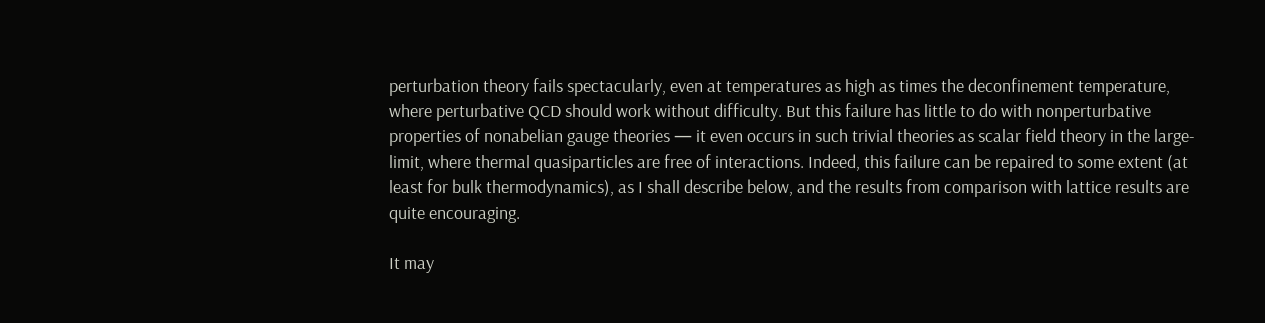perturbation theory fails spectacularly, even at temperatures as high as times the deconfinement temperature, where perturbative QCD should work without difficulty. But this failure has little to do with nonperturbative properties of nonabelian gauge theories — it even occurs in such trivial theories as scalar field theory in the large- limit, where thermal quasiparticles are free of interactions. Indeed, this failure can be repaired to some extent (at least for bulk thermodynamics), as I shall describe below, and the results from comparison with lattice results are quite encouraging.

It may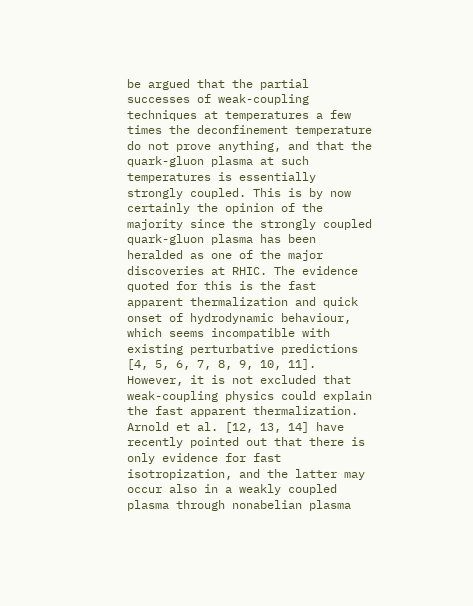be argued that the partial successes of weak-coupling techniques at temperatures a few times the deconfinement temperature do not prove anything, and that the quark-gluon plasma at such temperatures is essentially strongly coupled. This is by now certainly the opinion of the majority since the strongly coupled quark-gluon plasma has been heralded as one of the major discoveries at RHIC. The evidence quoted for this is the fast apparent thermalization and quick onset of hydrodynamic behaviour, which seems incompatible with existing perturbative predictions [4, 5, 6, 7, 8, 9, 10, 11]. However, it is not excluded that weak-coupling physics could explain the fast apparent thermalization. Arnold et al. [12, 13, 14] have recently pointed out that there is only evidence for fast isotropization, and the latter may occur also in a weakly coupled plasma through nonabelian plasma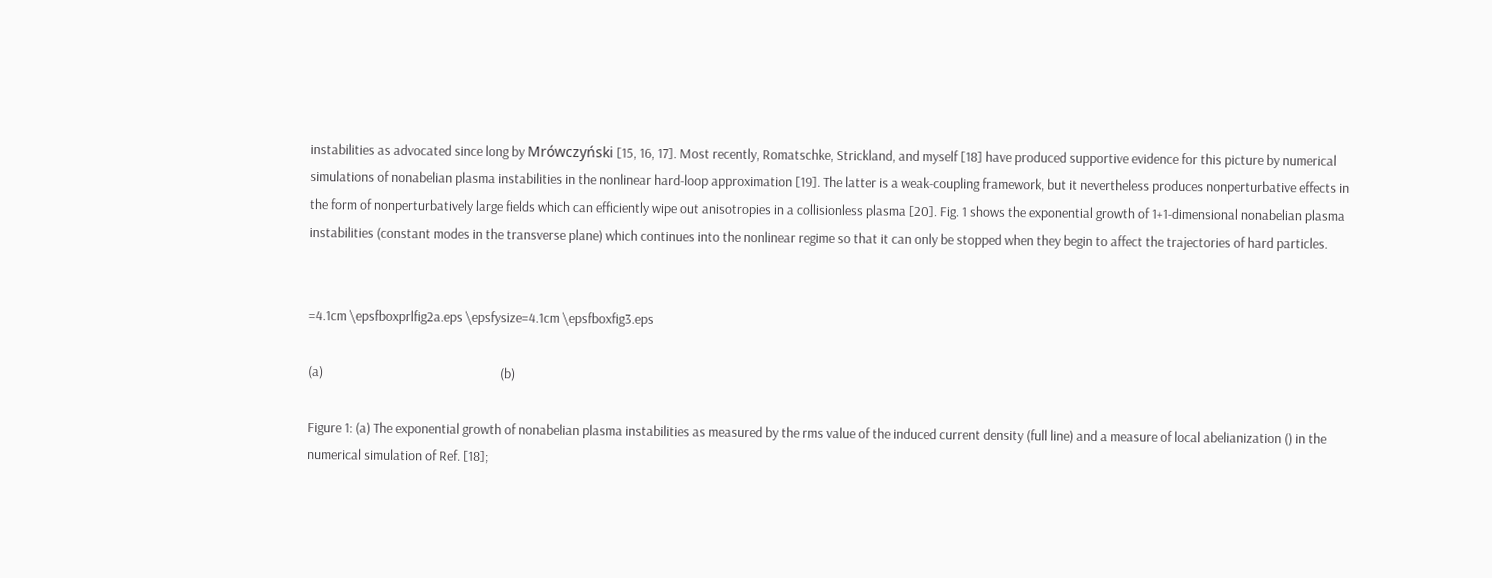instabilities as advocated since long by Mrówczyński [15, 16, 17]. Most recently, Romatschke, Strickland, and myself [18] have produced supportive evidence for this picture by numerical simulations of nonabelian plasma instabilities in the nonlinear hard-loop approximation [19]. The latter is a weak-coupling framework, but it nevertheless produces nonperturbative effects in the form of nonperturbatively large fields which can efficiently wipe out anisotropies in a collisionless plasma [20]. Fig. 1 shows the exponential growth of 1+1-dimensional nonabelian plasma instabilities (constant modes in the transverse plane) which continues into the nonlinear regime so that it can only be stopped when they begin to affect the trajectories of hard particles.


=4.1cm \epsfboxprlfig2a.eps \epsfysize=4.1cm \epsfboxfig3.eps

(a)                                                           (b)

Figure 1: (a) The exponential growth of nonabelian plasma instabilities as measured by the rms value of the induced current density (full line) and a measure of local abelianization () in the numerical simulation of Ref. [18];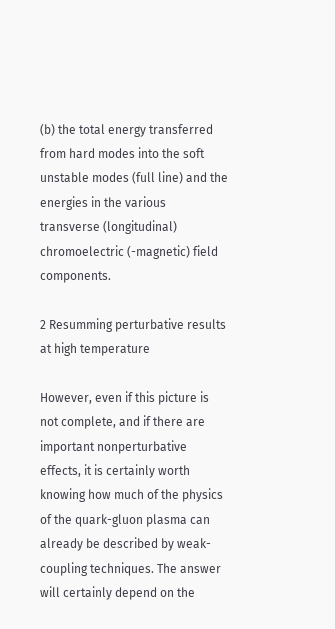(b) the total energy transferred from hard modes into the soft unstable modes (full line) and the energies in the various transverse (longitudinal) chromoelectric (-magnetic) field components.

2 Resumming perturbative results at high temperature

However, even if this picture is not complete, and if there are important nonperturbative effects, it is certainly worth knowing how much of the physics of the quark-gluon plasma can already be described by weak-coupling techniques. The answer will certainly depend on the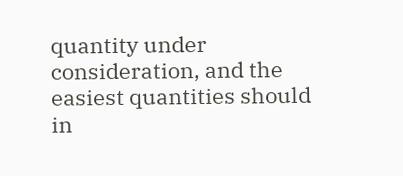quantity under consideration, and the easiest quantities should in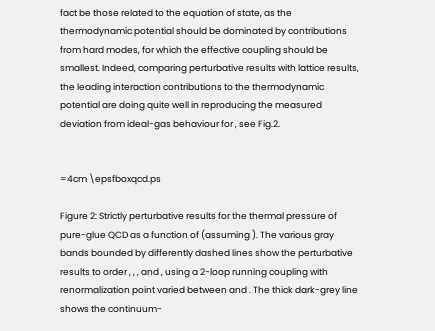fact be those related to the equation of state, as the thermodynamic potential should be dominated by contributions from hard modes, for which the effective coupling should be smallest. Indeed, comparing perturbative results with lattice results, the leading interaction contributions to the thermodynamic potential are doing quite well in reproducing the measured deviation from ideal-gas behaviour for , see Fig.2.


=4cm \epsfboxqcd.ps

Figure 2: Strictly perturbative results for the thermal pressure of pure-glue QCD as a function of (assuming ). The various gray bands bounded by differently dashed lines show the perturbative results to order , , , and , using a 2-loop running coupling with renormalization point varied between and . The thick dark-grey line shows the continuum-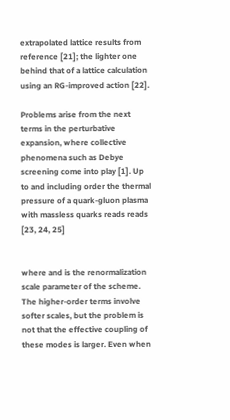extrapolated lattice results from reference [21]; the lighter one behind that of a lattice calculation using an RG-improved action [22].

Problems arise from the next terms in the perturbative expansion, where collective phenomena such as Debye screening come into play [1]. Up to and including order the thermal pressure of a quark-gluon plasma with massless quarks reads reads [23, 24, 25]


where and is the renormalization scale parameter of the scheme. The higher-order terms involve softer scales, but the problem is not that the effective coupling of these modes is larger. Even when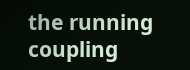the running coupling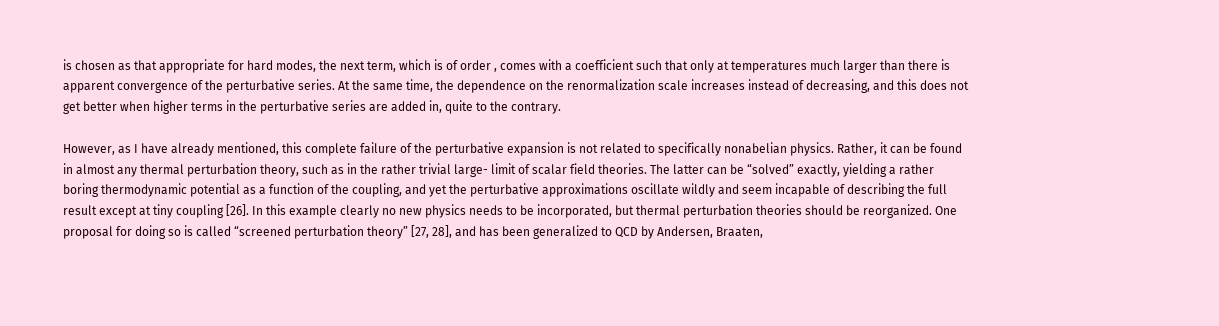is chosen as that appropriate for hard modes, the next term, which is of order , comes with a coefficient such that only at temperatures much larger than there is apparent convergence of the perturbative series. At the same time, the dependence on the renormalization scale increases instead of decreasing, and this does not get better when higher terms in the perturbative series are added in, quite to the contrary.

However, as I have already mentioned, this complete failure of the perturbative expansion is not related to specifically nonabelian physics. Rather, it can be found in almost any thermal perturbation theory, such as in the rather trivial large- limit of scalar field theories. The latter can be “solved” exactly, yielding a rather boring thermodynamic potential as a function of the coupling, and yet the perturbative approximations oscillate wildly and seem incapable of describing the full result except at tiny coupling [26]. In this example clearly no new physics needs to be incorporated, but thermal perturbation theories should be reorganized. One proposal for doing so is called “screened perturbation theory” [27, 28], and has been generalized to QCD by Andersen, Braaten,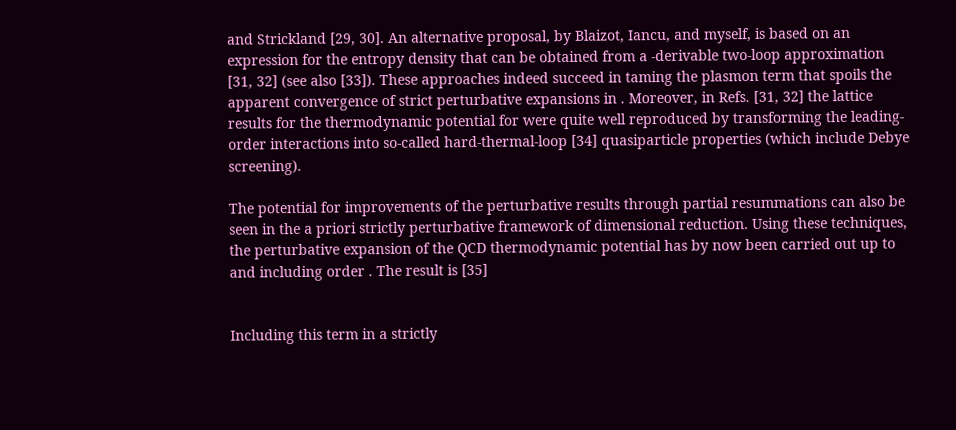and Strickland [29, 30]. An alternative proposal, by Blaizot, Iancu, and myself, is based on an expression for the entropy density that can be obtained from a -derivable two-loop approximation [31, 32] (see also [33]). These approaches indeed succeed in taming the plasmon term that spoils the apparent convergence of strict perturbative expansions in . Moreover, in Refs. [31, 32] the lattice results for the thermodynamic potential for were quite well reproduced by transforming the leading-order interactions into so-called hard-thermal-loop [34] quasiparticle properties (which include Debye screening).

The potential for improvements of the perturbative results through partial resummations can also be seen in the a priori strictly perturbative framework of dimensional reduction. Using these techniques, the perturbative expansion of the QCD thermodynamic potential has by now been carried out up to and including order . The result is [35]


Including this term in a strictly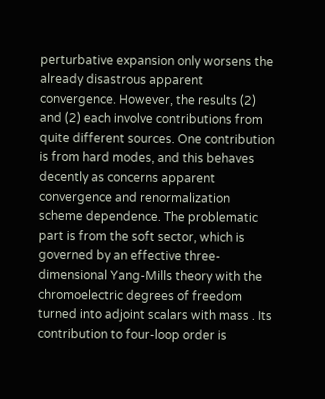perturbative expansion only worsens the already disastrous apparent convergence. However, the results (2) and (2) each involve contributions from quite different sources. One contribution is from hard modes, and this behaves decently as concerns apparent convergence and renormalization scheme dependence. The problematic part is from the soft sector, which is governed by an effective three-dimensional Yang-Mills theory with the chromoelectric degrees of freedom turned into adjoint scalars with mass . Its contribution to four-loop order is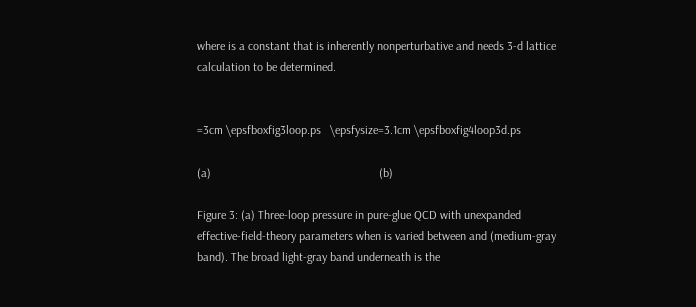where is a constant that is inherently nonperturbative and needs 3-d lattice calculation to be determined.


=3cm \epsfboxfig3loop.ps   \epsfysize=3.1cm \epsfboxfig4loop3d.ps

(a)                                                        (b)

Figure 3: (a) Three-loop pressure in pure-glue QCD with unexpanded effective-field-theory parameters when is varied between and (medium-gray band). The broad light-gray band underneath is the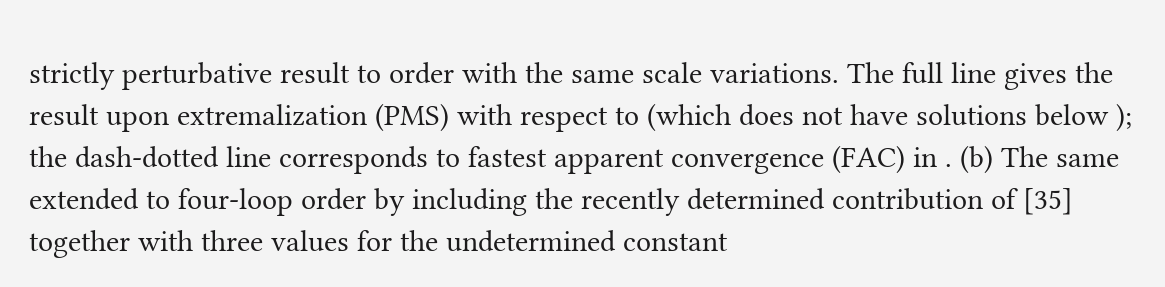strictly perturbative result to order with the same scale variations. The full line gives the result upon extremalization (PMS) with respect to (which does not have solutions below ); the dash-dotted line corresponds to fastest apparent convergence (FAC) in . (b) The same extended to four-loop order by including the recently determined contribution of [35] together with three values for the undetermined constant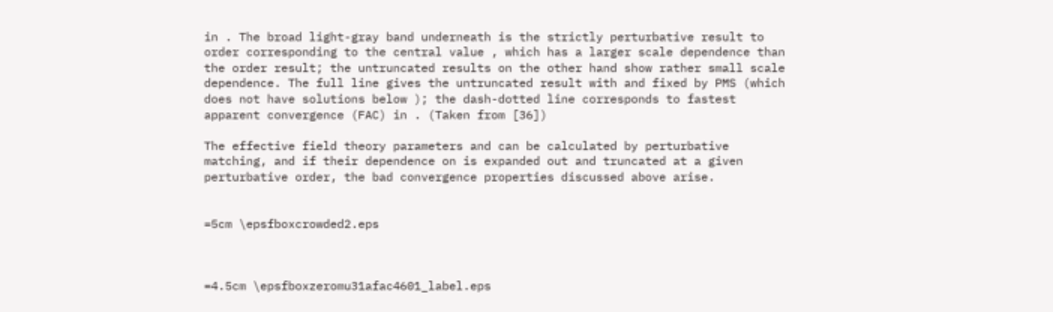in . The broad light-gray band underneath is the strictly perturbative result to order corresponding to the central value , which has a larger scale dependence than the order result; the untruncated results on the other hand show rather small scale dependence. The full line gives the untruncated result with and fixed by PMS (which does not have solutions below ); the dash-dotted line corresponds to fastest apparent convergence (FAC) in . (Taken from [36])

The effective field theory parameters and can be calculated by perturbative matching, and if their dependence on is expanded out and truncated at a given perturbative order, the bad convergence properties discussed above arise.


=5cm \epsfboxcrowded2.eps



=4.5cm \epsfboxzeromu31afac4601_label.eps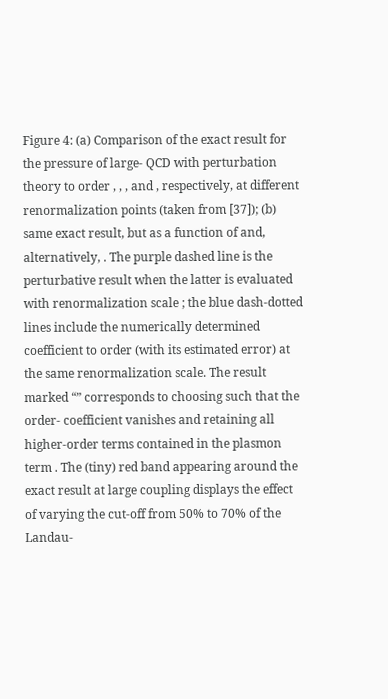Figure 4: (a) Comparison of the exact result for the pressure of large- QCD with perturbation theory to order , , , and , respectively, at different renormalization points (taken from [37]); (b) same exact result, but as a function of and, alternatively, . The purple dashed line is the perturbative result when the latter is evaluated with renormalization scale ; the blue dash-dotted lines include the numerically determined coefficient to order (with its estimated error) at the same renormalization scale. The result marked “” corresponds to choosing such that the order- coefficient vanishes and retaining all higher-order terms contained in the plasmon term . The (tiny) red band appearing around the exact result at large coupling displays the effect of varying the cut-off from 50% to 70% of the Landau-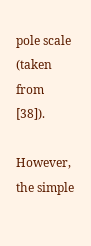pole scale (taken from [38]).

However, the simple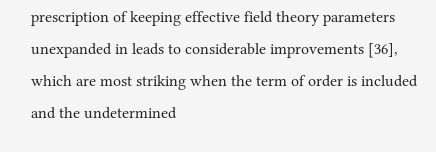prescription of keeping effective field theory parameters unexpanded in leads to considerable improvements [36], which are most striking when the term of order is included and the undetermined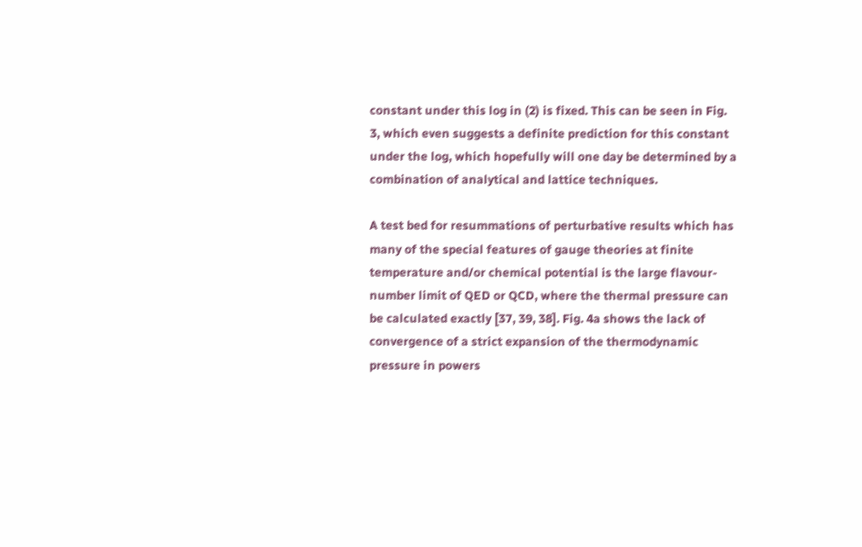constant under this log in (2) is fixed. This can be seen in Fig. 3, which even suggests a definite prediction for this constant under the log, which hopefully will one day be determined by a combination of analytical and lattice techniques.

A test bed for resummations of perturbative results which has many of the special features of gauge theories at finite temperature and/or chemical potential is the large flavour-number limit of QED or QCD, where the thermal pressure can be calculated exactly [37, 39, 38]. Fig. 4a shows the lack of convergence of a strict expansion of the thermodynamic pressure in powers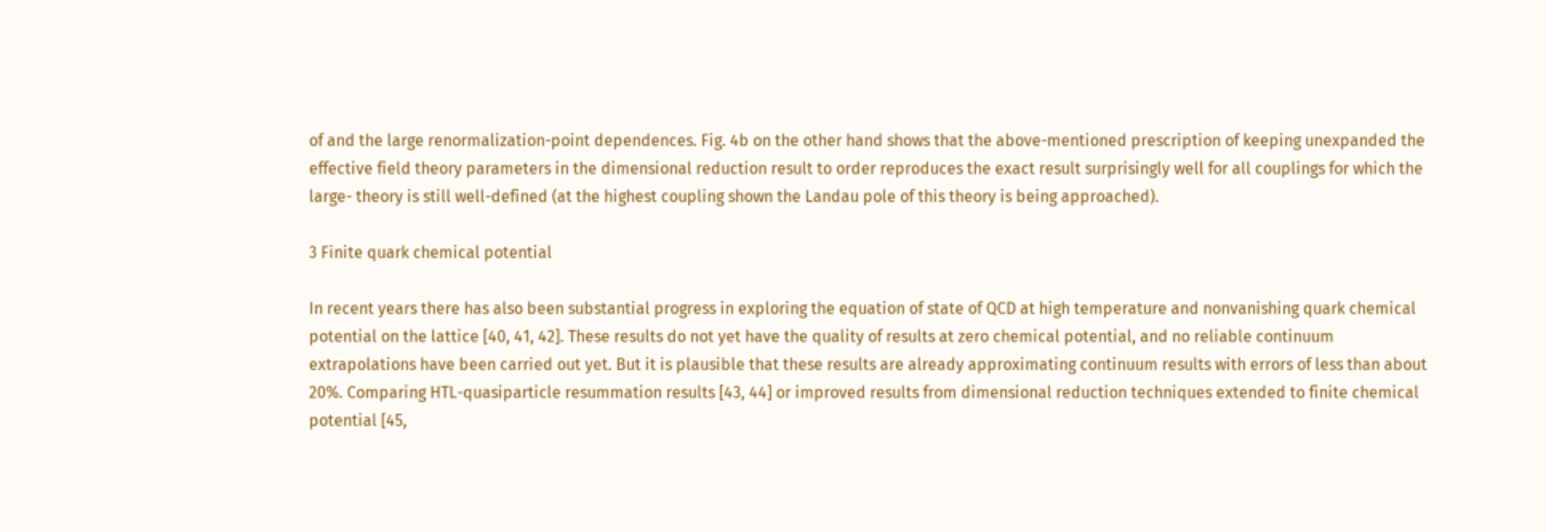of and the large renormalization-point dependences. Fig. 4b on the other hand shows that the above-mentioned prescription of keeping unexpanded the effective field theory parameters in the dimensional reduction result to order reproduces the exact result surprisingly well for all couplings for which the large- theory is still well-defined (at the highest coupling shown the Landau pole of this theory is being approached).

3 Finite quark chemical potential

In recent years there has also been substantial progress in exploring the equation of state of QCD at high temperature and nonvanishing quark chemical potential on the lattice [40, 41, 42]. These results do not yet have the quality of results at zero chemical potential, and no reliable continuum extrapolations have been carried out yet. But it is plausible that these results are already approximating continuum results with errors of less than about 20%. Comparing HTL-quasiparticle resummation results [43, 44] or improved results from dimensional reduction techniques extended to finite chemical potential [45,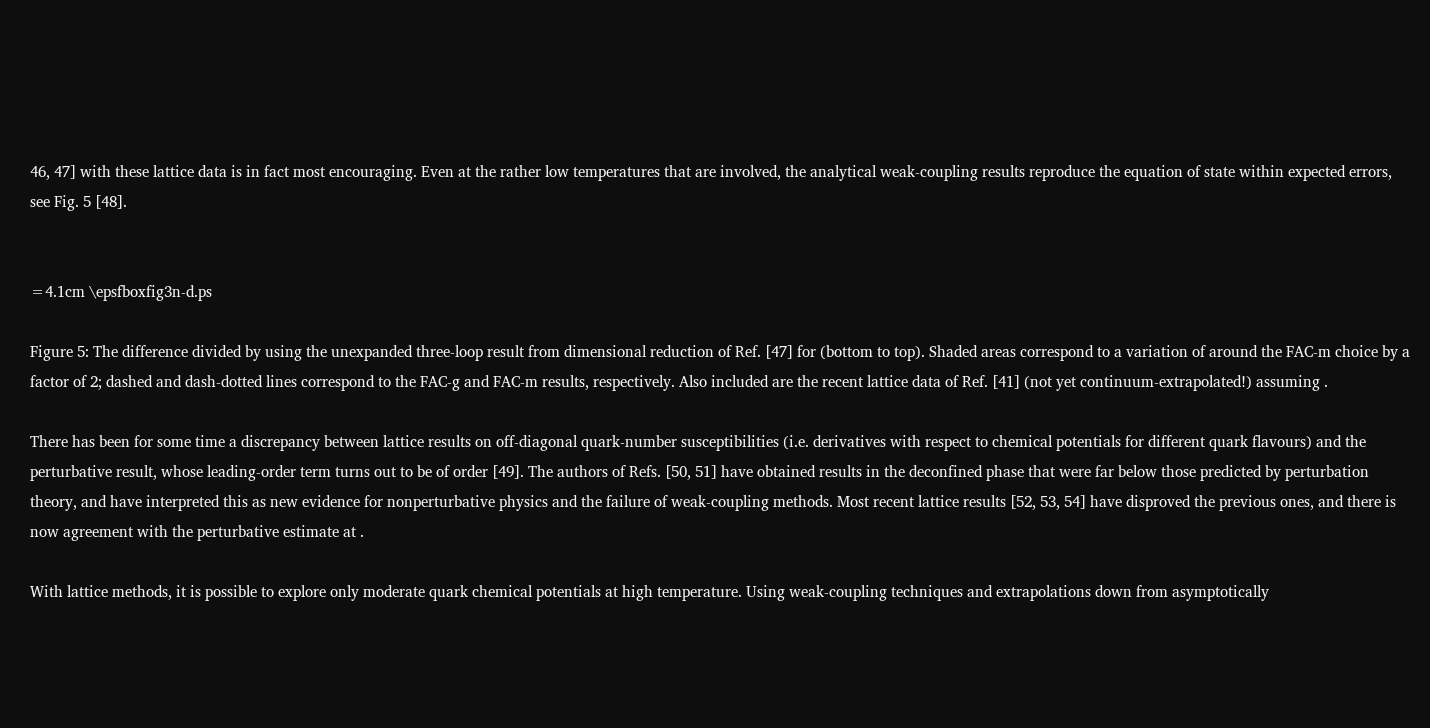46, 47] with these lattice data is in fact most encouraging. Even at the rather low temperatures that are involved, the analytical weak-coupling results reproduce the equation of state within expected errors, see Fig. 5 [48].


=4.1cm \epsfboxfig3n-d.ps

Figure 5: The difference divided by using the unexpanded three-loop result from dimensional reduction of Ref. [47] for (bottom to top). Shaded areas correspond to a variation of around the FAC-m choice by a factor of 2; dashed and dash-dotted lines correspond to the FAC-g and FAC-m results, respectively. Also included are the recent lattice data of Ref. [41] (not yet continuum-extrapolated!) assuming .

There has been for some time a discrepancy between lattice results on off-diagonal quark-number susceptibilities (i.e. derivatives with respect to chemical potentials for different quark flavours) and the perturbative result, whose leading-order term turns out to be of order [49]. The authors of Refs. [50, 51] have obtained results in the deconfined phase that were far below those predicted by perturbation theory, and have interpreted this as new evidence for nonperturbative physics and the failure of weak-coupling methods. Most recent lattice results [52, 53, 54] have disproved the previous ones, and there is now agreement with the perturbative estimate at .

With lattice methods, it is possible to explore only moderate quark chemical potentials at high temperature. Using weak-coupling techniques and extrapolations down from asymptotically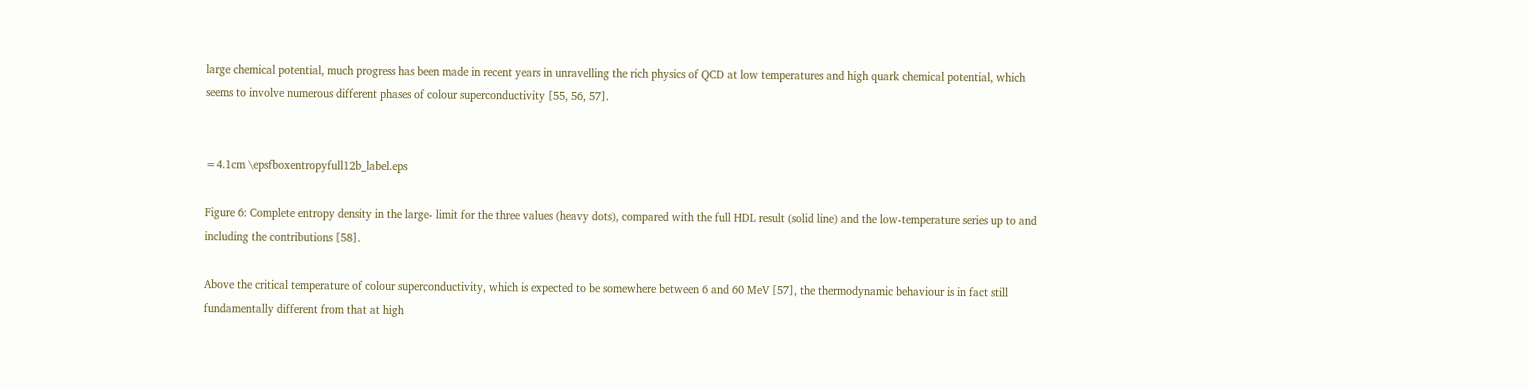large chemical potential, much progress has been made in recent years in unravelling the rich physics of QCD at low temperatures and high quark chemical potential, which seems to involve numerous different phases of colour superconductivity [55, 56, 57].


=4.1cm \epsfboxentropyfull12b_label.eps

Figure 6: Complete entropy density in the large- limit for the three values (heavy dots), compared with the full HDL result (solid line) and the low-temperature series up to and including the contributions [58].

Above the critical temperature of colour superconductivity, which is expected to be somewhere between 6 and 60 MeV [57], the thermodynamic behaviour is in fact still fundamentally different from that at high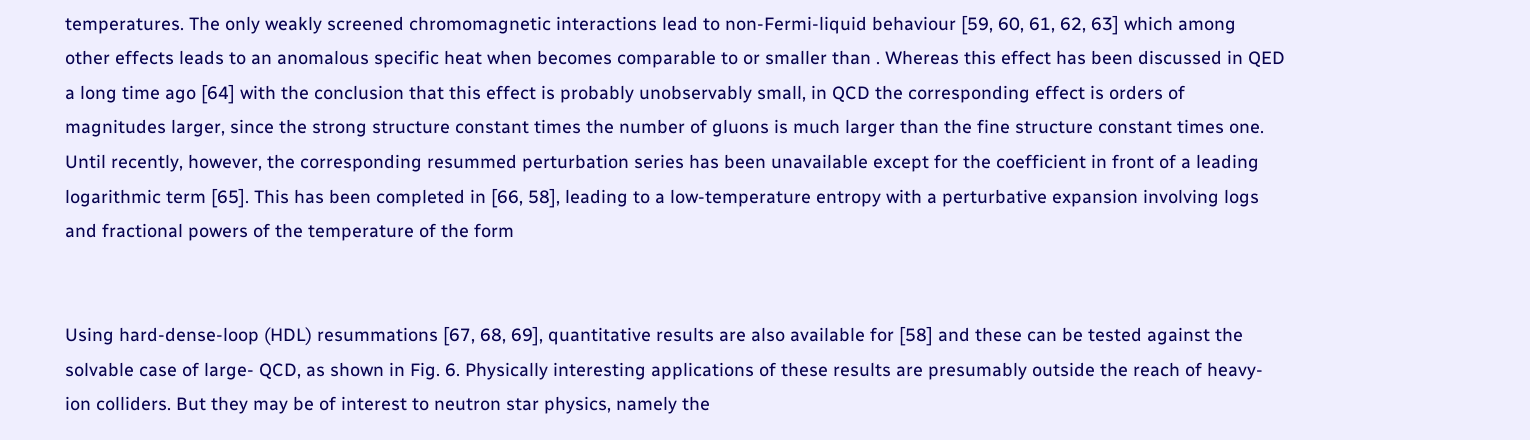temperatures. The only weakly screened chromomagnetic interactions lead to non-Fermi-liquid behaviour [59, 60, 61, 62, 63] which among other effects leads to an anomalous specific heat when becomes comparable to or smaller than . Whereas this effect has been discussed in QED a long time ago [64] with the conclusion that this effect is probably unobservably small, in QCD the corresponding effect is orders of magnitudes larger, since the strong structure constant times the number of gluons is much larger than the fine structure constant times one. Until recently, however, the corresponding resummed perturbation series has been unavailable except for the coefficient in front of a leading logarithmic term [65]. This has been completed in [66, 58], leading to a low-temperature entropy with a perturbative expansion involving logs and fractional powers of the temperature of the form


Using hard-dense-loop (HDL) resummations [67, 68, 69], quantitative results are also available for [58] and these can be tested against the solvable case of large- QCD, as shown in Fig. 6. Physically interesting applications of these results are presumably outside the reach of heavy-ion colliders. But they may be of interest to neutron star physics, namely the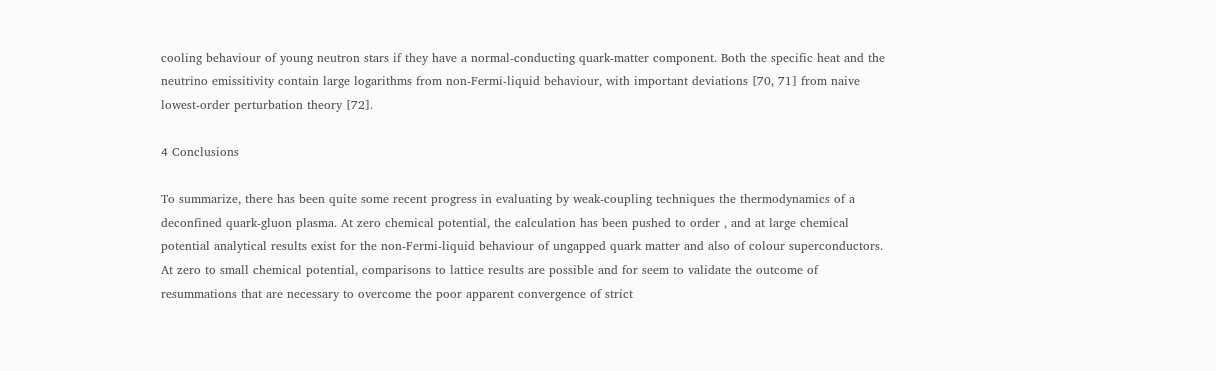cooling behaviour of young neutron stars if they have a normal-conducting quark-matter component. Both the specific heat and the neutrino emissitivity contain large logarithms from non-Fermi-liquid behaviour, with important deviations [70, 71] from naive lowest-order perturbation theory [72].

4 Conclusions

To summarize, there has been quite some recent progress in evaluating by weak-coupling techniques the thermodynamics of a deconfined quark-gluon plasma. At zero chemical potential, the calculation has been pushed to order , and at large chemical potential analytical results exist for the non-Fermi-liquid behaviour of ungapped quark matter and also of colour superconductors. At zero to small chemical potential, comparisons to lattice results are possible and for seem to validate the outcome of resummations that are necessary to overcome the poor apparent convergence of strict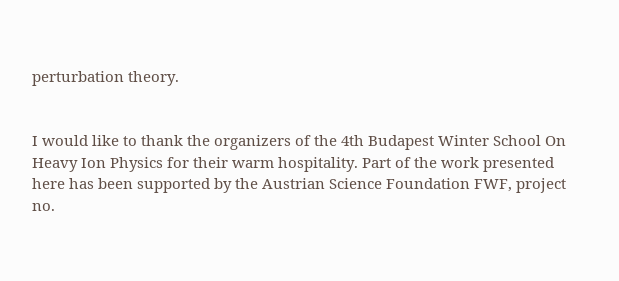perturbation theory.


I would like to thank the organizers of the 4th Budapest Winter School On Heavy Ion Physics for their warm hospitality. Part of the work presented here has been supported by the Austrian Science Foundation FWF, project no.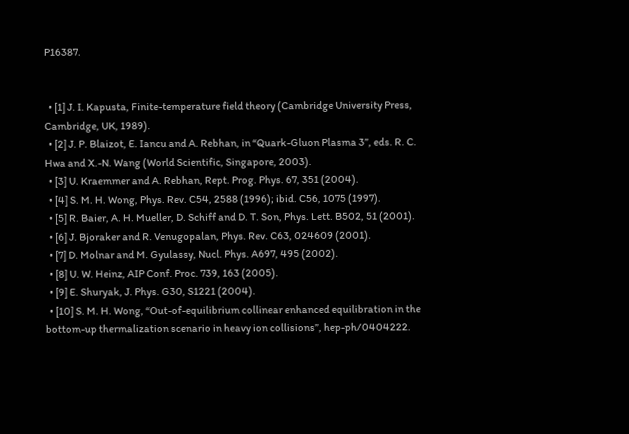P16387.


  • [1] J. I. Kapusta, Finite-temperature field theory (Cambridge University Press, Cambridge, UK, 1989).
  • [2] J. P. Blaizot, E. Iancu and A. Rebhan, in “Quark-Gluon Plasma 3”, eds. R. C. Hwa and X.-N. Wang (World Scientific, Singapore, 2003).
  • [3] U. Kraemmer and A. Rebhan, Rept. Prog. Phys. 67, 351 (2004).
  • [4] S. M. H. Wong, Phys. Rev. C54, 2588 (1996); ibid. C56, 1075 (1997).
  • [5] R. Baier, A. H. Mueller, D. Schiff and D. T. Son, Phys. Lett. B502, 51 (2001).
  • [6] J. Bjoraker and R. Venugopalan, Phys. Rev. C63, 024609 (2001).
  • [7] D. Molnar and M. Gyulassy, Nucl. Phys. A697, 495 (2002).
  • [8] U. W. Heinz, AIP Conf. Proc. 739, 163 (2005).
  • [9] E. Shuryak, J. Phys. G30, S1221 (2004).
  • [10] S. M. H. Wong, “Out-of-equilibrium collinear enhanced equilibration in the bottom-up thermalization scenario in heavy ion collisions”, hep-ph/0404222.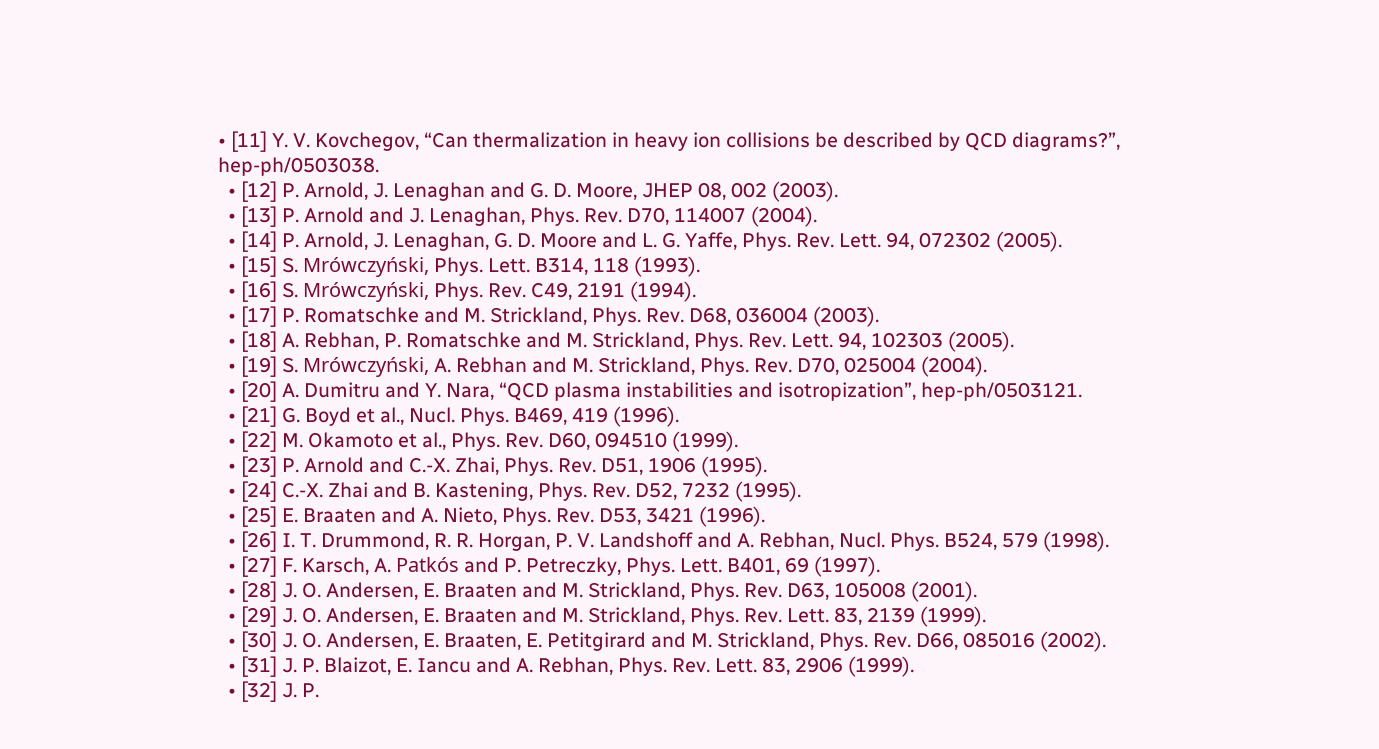• [11] Y. V. Kovchegov, “Can thermalization in heavy ion collisions be described by QCD diagrams?”, hep-ph/0503038.
  • [12] P. Arnold, J. Lenaghan and G. D. Moore, JHEP 08, 002 (2003).
  • [13] P. Arnold and J. Lenaghan, Phys. Rev. D70, 114007 (2004).
  • [14] P. Arnold, J. Lenaghan, G. D. Moore and L. G. Yaffe, Phys. Rev. Lett. 94, 072302 (2005).
  • [15] S. Mrówczyński, Phys. Lett. B314, 118 (1993).
  • [16] S. Mrówczyński, Phys. Rev. C49, 2191 (1994).
  • [17] P. Romatschke and M. Strickland, Phys. Rev. D68, 036004 (2003).
  • [18] A. Rebhan, P. Romatschke and M. Strickland, Phys. Rev. Lett. 94, 102303 (2005).
  • [19] S. Mrówczyński, A. Rebhan and M. Strickland, Phys. Rev. D70, 025004 (2004).
  • [20] A. Dumitru and Y. Nara, “QCD plasma instabilities and isotropization”, hep-ph/0503121.
  • [21] G. Boyd et al., Nucl. Phys. B469, 419 (1996).
  • [22] M. Okamoto et al., Phys. Rev. D60, 094510 (1999).
  • [23] P. Arnold and C.-X. Zhai, Phys. Rev. D51, 1906 (1995).
  • [24] C.-X. Zhai and B. Kastening, Phys. Rev. D52, 7232 (1995).
  • [25] E. Braaten and A. Nieto, Phys. Rev. D53, 3421 (1996).
  • [26] I. T. Drummond, R. R. Horgan, P. V. Landshoff and A. Rebhan, Nucl. Phys. B524, 579 (1998).
  • [27] F. Karsch, A. Patkós and P. Petreczky, Phys. Lett. B401, 69 (1997).
  • [28] J. O. Andersen, E. Braaten and M. Strickland, Phys. Rev. D63, 105008 (2001).
  • [29] J. O. Andersen, E. Braaten and M. Strickland, Phys. Rev. Lett. 83, 2139 (1999).
  • [30] J. O. Andersen, E. Braaten, E. Petitgirard and M. Strickland, Phys. Rev. D66, 085016 (2002).
  • [31] J. P. Blaizot, E. Iancu and A. Rebhan, Phys. Rev. Lett. 83, 2906 (1999).
  • [32] J. P.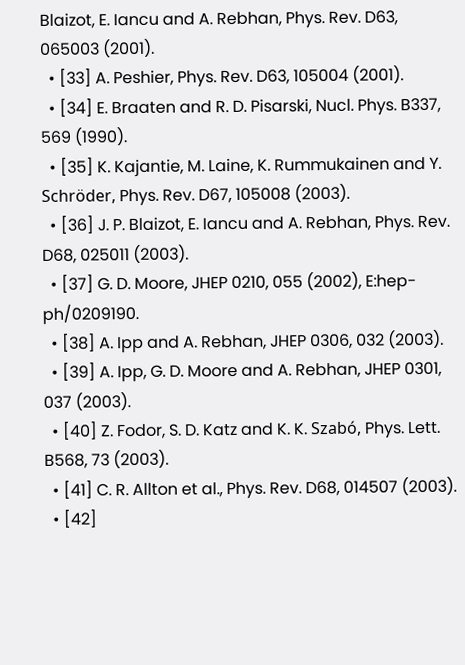Blaizot, E. Iancu and A. Rebhan, Phys. Rev. D63, 065003 (2001).
  • [33] A. Peshier, Phys. Rev. D63, 105004 (2001).
  • [34] E. Braaten and R. D. Pisarski, Nucl. Phys. B337, 569 (1990).
  • [35] K. Kajantie, M. Laine, K. Rummukainen and Y. Schröder, Phys. Rev. D67, 105008 (2003).
  • [36] J. P. Blaizot, E. Iancu and A. Rebhan, Phys. Rev. D68, 025011 (2003).
  • [37] G. D. Moore, JHEP 0210, 055 (2002), E:hep-ph/0209190.
  • [38] A. Ipp and A. Rebhan, JHEP 0306, 032 (2003).
  • [39] A. Ipp, G. D. Moore and A. Rebhan, JHEP 0301, 037 (2003).
  • [40] Z. Fodor, S. D. Katz and K. K. Szabó, Phys. Lett. B568, 73 (2003).
  • [41] C. R. Allton et al., Phys. Rev. D68, 014507 (2003).
  • [42]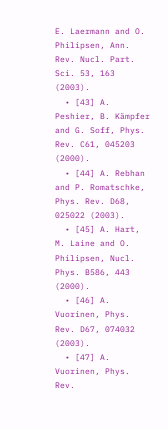E. Laermann and O. Philipsen, Ann. Rev. Nucl. Part. Sci. 53, 163 (2003).
  • [43] A. Peshier, B. Kämpfer and G. Soff, Phys. Rev. C61, 045203 (2000).
  • [44] A. Rebhan and P. Romatschke, Phys. Rev. D68, 025022 (2003).
  • [45] A. Hart, M. Laine and O. Philipsen, Nucl. Phys. B586, 443 (2000).
  • [46] A. Vuorinen, Phys. Rev. D67, 074032 (2003).
  • [47] A. Vuorinen, Phys. Rev.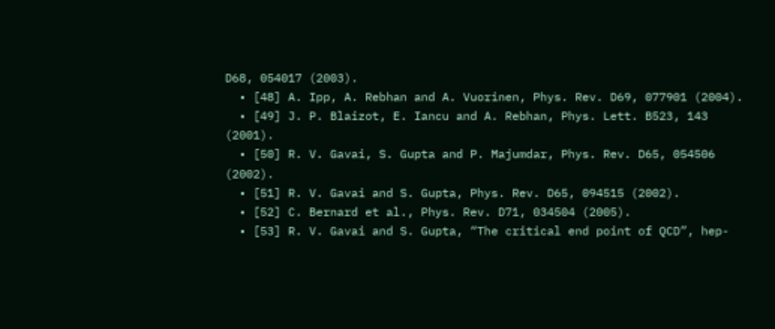D68, 054017 (2003).
  • [48] A. Ipp, A. Rebhan and A. Vuorinen, Phys. Rev. D69, 077901 (2004).
  • [49] J. P. Blaizot, E. Iancu and A. Rebhan, Phys. Lett. B523, 143 (2001).
  • [50] R. V. Gavai, S. Gupta and P. Majumdar, Phys. Rev. D65, 054506 (2002).
  • [51] R. V. Gavai and S. Gupta, Phys. Rev. D65, 094515 (2002).
  • [52] C. Bernard et al., Phys. Rev. D71, 034504 (2005).
  • [53] R. V. Gavai and S. Gupta, “The critical end point of QCD”, hep-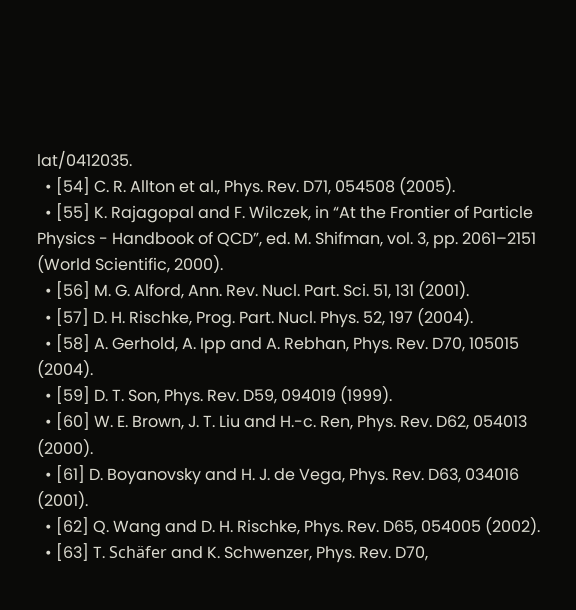lat/0412035.
  • [54] C. R. Allton et al., Phys. Rev. D71, 054508 (2005).
  • [55] K. Rajagopal and F. Wilczek, in “At the Frontier of Particle Physics - Handbook of QCD”, ed. M. Shifman, vol. 3, pp. 2061–2151 (World Scientific, 2000).
  • [56] M. G. Alford, Ann. Rev. Nucl. Part. Sci. 51, 131 (2001).
  • [57] D. H. Rischke, Prog. Part. Nucl. Phys. 52, 197 (2004).
  • [58] A. Gerhold, A. Ipp and A. Rebhan, Phys. Rev. D70, 105015 (2004).
  • [59] D. T. Son, Phys. Rev. D59, 094019 (1999).
  • [60] W. E. Brown, J. T. Liu and H.-c. Ren, Phys. Rev. D62, 054013 (2000).
  • [61] D. Boyanovsky and H. J. de Vega, Phys. Rev. D63, 034016 (2001).
  • [62] Q. Wang and D. H. Rischke, Phys. Rev. D65, 054005 (2002).
  • [63] T. Schäfer and K. Schwenzer, Phys. Rev. D70,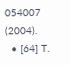054007 (2004).
  • [64] T.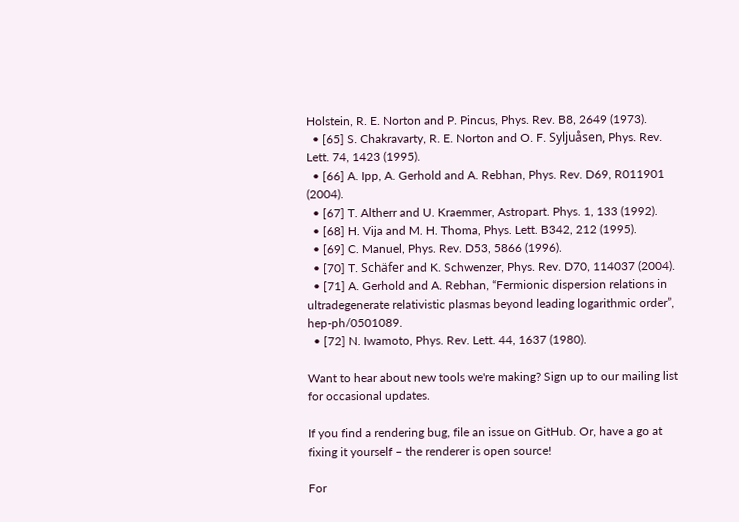Holstein, R. E. Norton and P. Pincus, Phys. Rev. B8, 2649 (1973).
  • [65] S. Chakravarty, R. E. Norton and O. F. Syljuåsen, Phys. Rev. Lett. 74, 1423 (1995).
  • [66] A. Ipp, A. Gerhold and A. Rebhan, Phys. Rev. D69, R011901 (2004).
  • [67] T. Altherr and U. Kraemmer, Astropart. Phys. 1, 133 (1992).
  • [68] H. Vija and M. H. Thoma, Phys. Lett. B342, 212 (1995).
  • [69] C. Manuel, Phys. Rev. D53, 5866 (1996).
  • [70] T. Schäfer and K. Schwenzer, Phys. Rev. D70, 114037 (2004).
  • [71] A. Gerhold and A. Rebhan, “Fermionic dispersion relations in ultradegenerate relativistic plasmas beyond leading logarithmic order”, hep-ph/0501089.
  • [72] N. Iwamoto, Phys. Rev. Lett. 44, 1637 (1980).

Want to hear about new tools we're making? Sign up to our mailing list for occasional updates.

If you find a rendering bug, file an issue on GitHub. Or, have a go at fixing it yourself – the renderer is open source!

For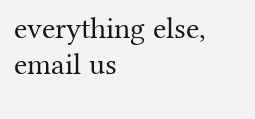everything else, email us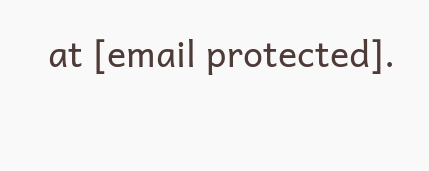at [email protected].